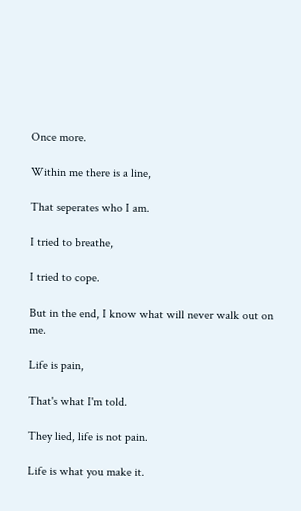Once more.

Within me there is a line,

That seperates who I am.

I tried to breathe,

I tried to cope.

But in the end, I know what will never walk out on me.

Life is pain,

That's what I'm told.

They lied, life is not pain.

Life is what you make it.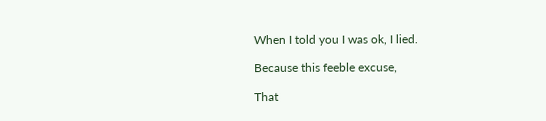When I told you I was ok, I lied.

Because this feeble excuse,

That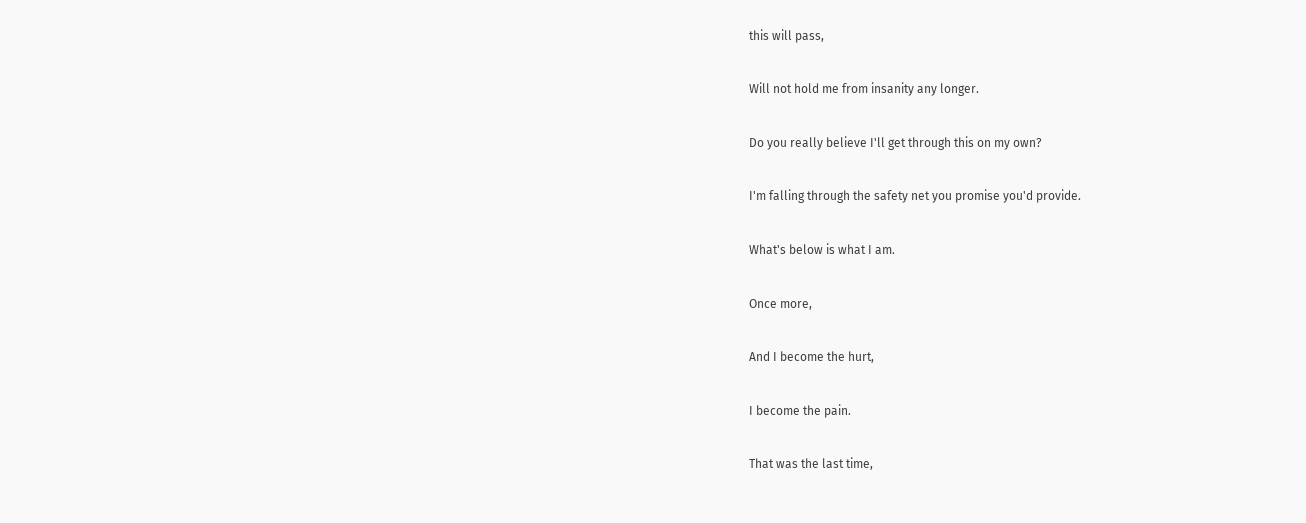this will pass,

Will not hold me from insanity any longer.

Do you really believe I'll get through this on my own?

I'm falling through the safety net you promise you'd provide.

What's below is what I am.

Once more,

And I become the hurt,

I become the pain.

That was the last time,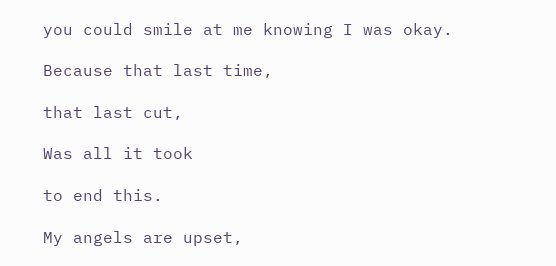you could smile at me knowing I was okay.

Because that last time,

that last cut,

Was all it took

to end this.

My angels are upset,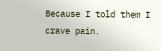Because I told them I crave pain.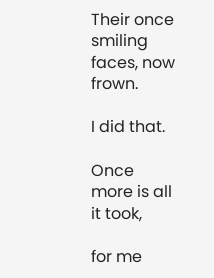Their once smiling faces, now frown.

I did that.

Once more is all it took,

for me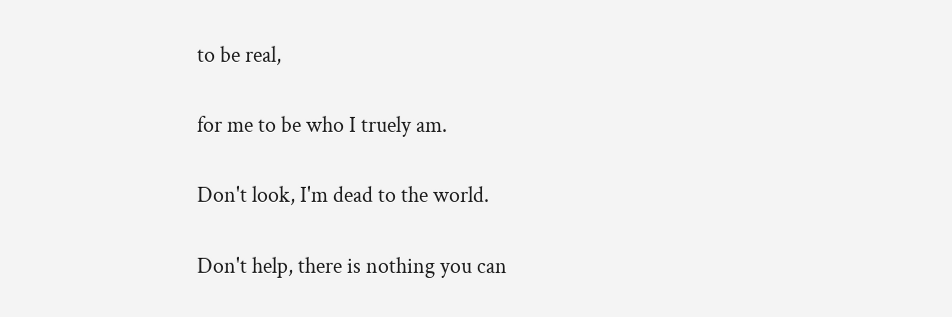to be real,

for me to be who I truely am.

Don't look, I'm dead to the world.

Don't help, there is nothing you can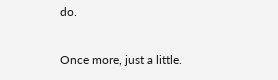do.

Once more, just a little.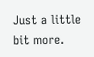Just a little bit more.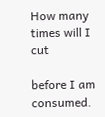How many times will I cut

before I am consumed.